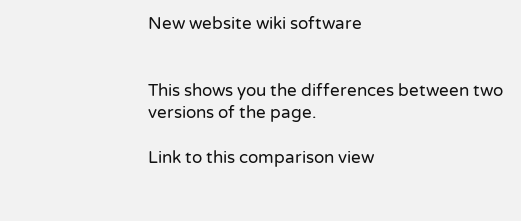New website wiki software


This shows you the differences between two versions of the page.

Link to this comparison view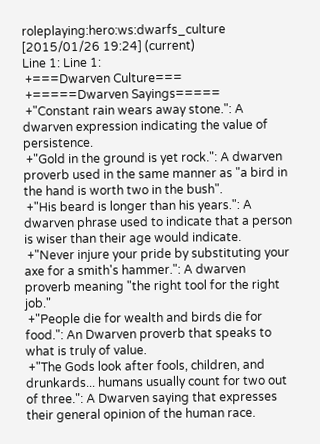roleplaying:hero:ws:dwarfs_culture [2015/01/26 19:24] (current)
Line 1: Line 1:
 +===Dwarven Culture===
 +=====Dwarven Sayings=====
 +"Constant rain wears away stone.": A dwarven expression indicating the value of persistence.
 +"Gold in the ground is yet rock.": A dwarven proverb used in the same manner as "a bird in the hand is worth two in the bush".
 +"His beard is longer than his years.": A dwarven phrase used to indicate that a person is wiser than their age would indicate.
 +"Never injure your pride by substituting your axe for a smith's hammer.": A dwarven proverb meaning "the right tool for the right job."
 +"People die for wealth and birds die for food.": An Dwarven proverb that speaks to what is truly of value.
 +"The Gods look after fools, children, and drunkards... humans usually count for two out of three.": A Dwarven saying that expresses their general opinion of the human race.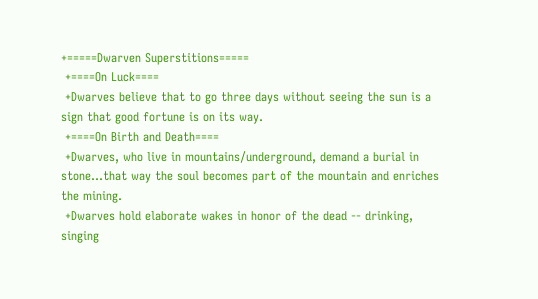+=====Dwarven Superstitions=====
 +====On Luck====
 +Dwarves believe that to go three days without seeing the sun is a sign that good fortune is on its way.
 +====On Birth and Death====
 +Dwarves, who live in mountains/underground, demand a burial in stone...that way the soul becomes part of the mountain and enriches the mining.
 +Dwarves hold elaborate wakes in honor of the dead -- drinking, singing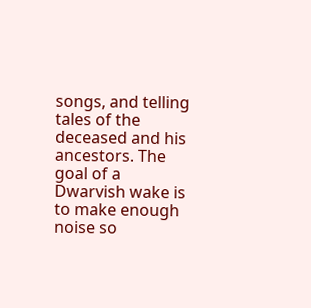songs, and telling tales of the deceased and his ancestors. The goal of a Dwarvish wake is to make enough noise so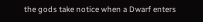the gods take notice when a Dwarf enters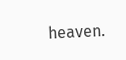heaven.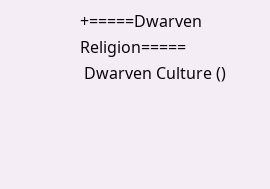+=====Dwarven Religion=====
 Dwarven Culture ()